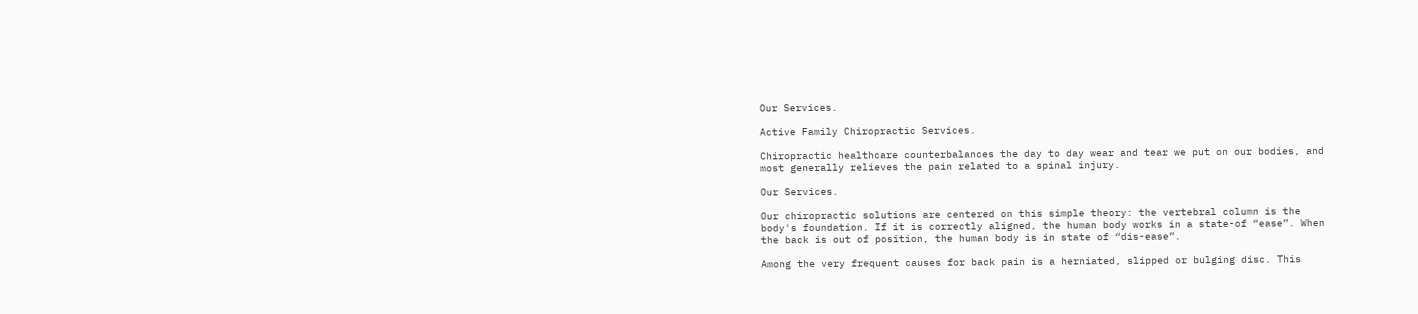Our Services.

Active Family Chiropractic Services.

Chiropractic healthcare counterbalances the day to day wear and tear we put on our bodies, and most generally relieves the pain related to a spinal injury.

Our Services.

Our chiropractic solutions are centered on this simple theory: the vertebral column is the body's foundation. If it is correctly aligned, the human body works in a state-of “ease”. When the back is out of position, the human body is in state of “dis-ease”.

Among the very frequent causes for back pain is a herniated, slipped or bulging disc. This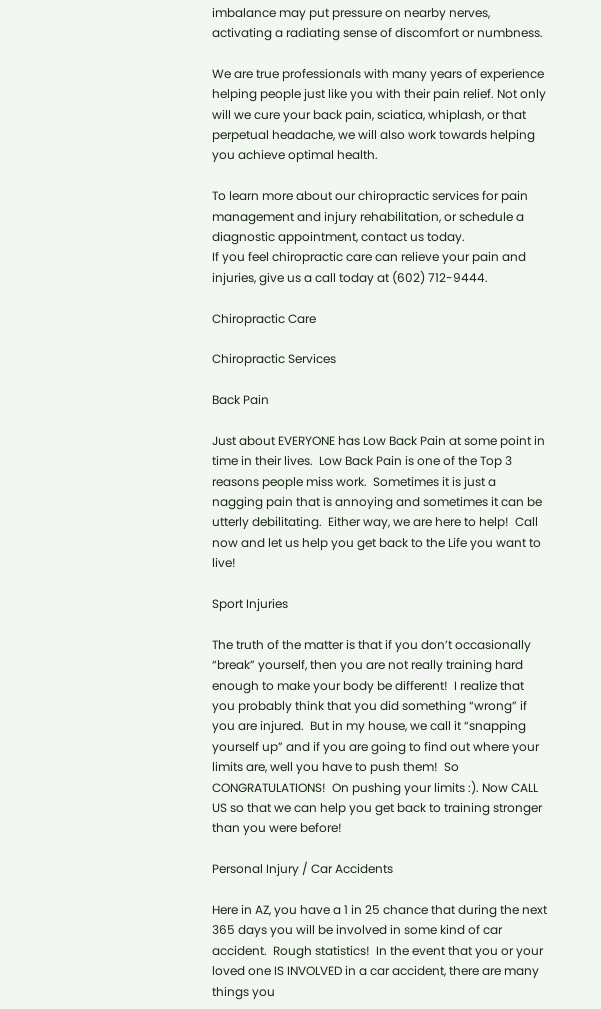imbalance may put pressure on nearby nerves, activating a radiating sense of discomfort or numbness.

We are true professionals with many years of experience helping people just like you with their pain relief. Not only will we cure your back pain, sciatica, whiplash, or that perpetual headache, we will also work towards helping you achieve optimal health.

To learn more about our chiropractic services for pain management and injury rehabilitation, or schedule a diagnostic appointment, contact us today.
If you feel chiropractic care can relieve your pain and injuries, give us a call today at (602) 712-9444.

Chiropractic Care

Chiropractic Services

Back Pain

Just about EVERYONE has Low Back Pain at some point in time in their lives.  Low Back Pain is one of the Top 3 reasons people miss work.  Sometimes it is just a nagging pain that is annoying and sometimes it can be utterly debilitating.  Either way, we are here to help!  Call now and let us help you get back to the Life you want to live!

Sport Injuries

The truth of the matter is that if you don’t occasionally “break” yourself, then you are not really training hard enough to make your body be different!  I realize that you probably think that you did something “wrong” if you are injured.  But in my house, we call it “snapping yourself up” and if you are going to find out where your limits are, well you have to push them!  So CONGRATULATIONS!  On pushing your limits :). Now CALL US so that we can help you get back to training stronger than you were before!

Personal Injury / Car Accidents

Here in AZ, you have a 1 in 25 chance that during the next 365 days you will be involved in some kind of car accident.  Rough statistics!  In the event that you or your loved one IS INVOLVED in a car accident, there are many things you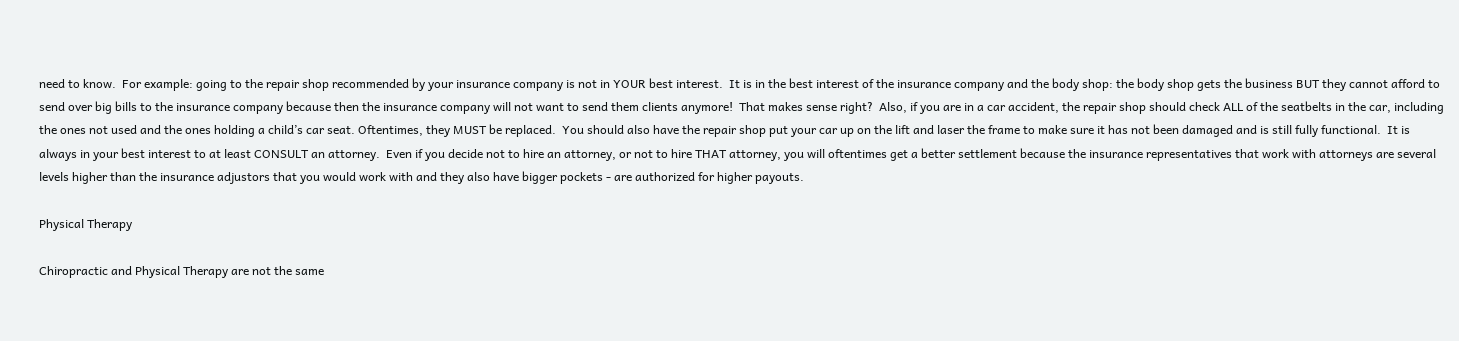need to know.  For example: going to the repair shop recommended by your insurance company is not in YOUR best interest.  It is in the best interest of the insurance company and the body shop: the body shop gets the business BUT they cannot afford to send over big bills to the insurance company because then the insurance company will not want to send them clients anymore!  That makes sense right?  Also, if you are in a car accident, the repair shop should check ALL of the seatbelts in the car, including the ones not used and the ones holding a child’s car seat. Oftentimes, they MUST be replaced.  You should also have the repair shop put your car up on the lift and laser the frame to make sure it has not been damaged and is still fully functional.  It is always in your best interest to at least CONSULT an attorney.  Even if you decide not to hire an attorney, or not to hire THAT attorney, you will oftentimes get a better settlement because the insurance representatives that work with attorneys are several levels higher than the insurance adjustors that you would work with and they also have bigger pockets - are authorized for higher payouts.

Physical Therapy

Chiropractic and Physical Therapy are not the same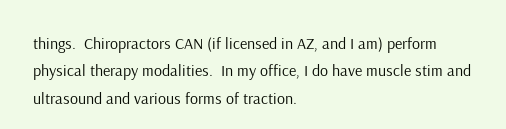things.  Chiropractors CAN (if licensed in AZ, and I am) perform physical therapy modalities.  In my office, I do have muscle stim and ultrasound and various forms of traction.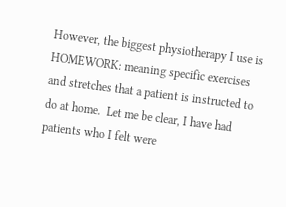However, the biggest physiotherapy I use is HOMEWORK: meaning specific exercises and stretches that a patient is instructed to do at home.  Let me be clear, I have had patients who I felt were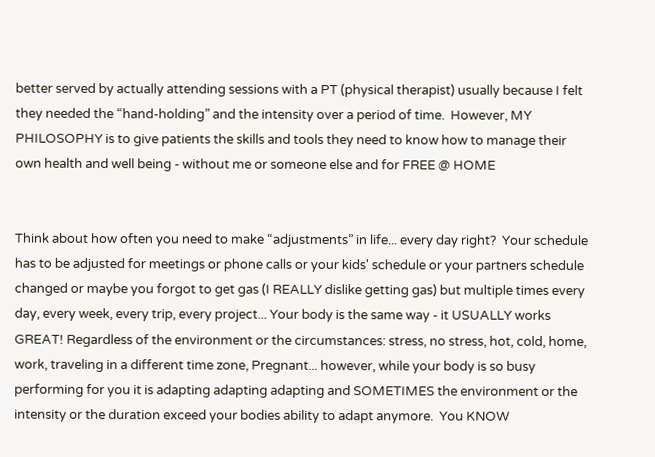better served by actually attending sessions with a PT (physical therapist) usually because I felt they needed the “hand-holding” and the intensity over a period of time.  However, MY PHILOSOPHY is to give patients the skills and tools they need to know how to manage their own health and well being - without me or someone else and for FREE @ HOME


Think about how often you need to make “adjustments” in life... every day right?  Your schedule has to be adjusted for meetings or phone calls or your kids' schedule or your partners schedule changed or maybe you forgot to get gas (I REALLY dislike getting gas) but multiple times every day, every week, every trip, every project... Your body is the same way - it USUALLY works GREAT! Regardless of the environment or the circumstances: stress, no stress, hot, cold, home, work, traveling in a different time zone, Pregnant... however, while your body is so busy performing for you it is adapting adapting adapting and SOMETIMES the environment or the intensity or the duration exceed your bodies ability to adapt anymore.  You KNOW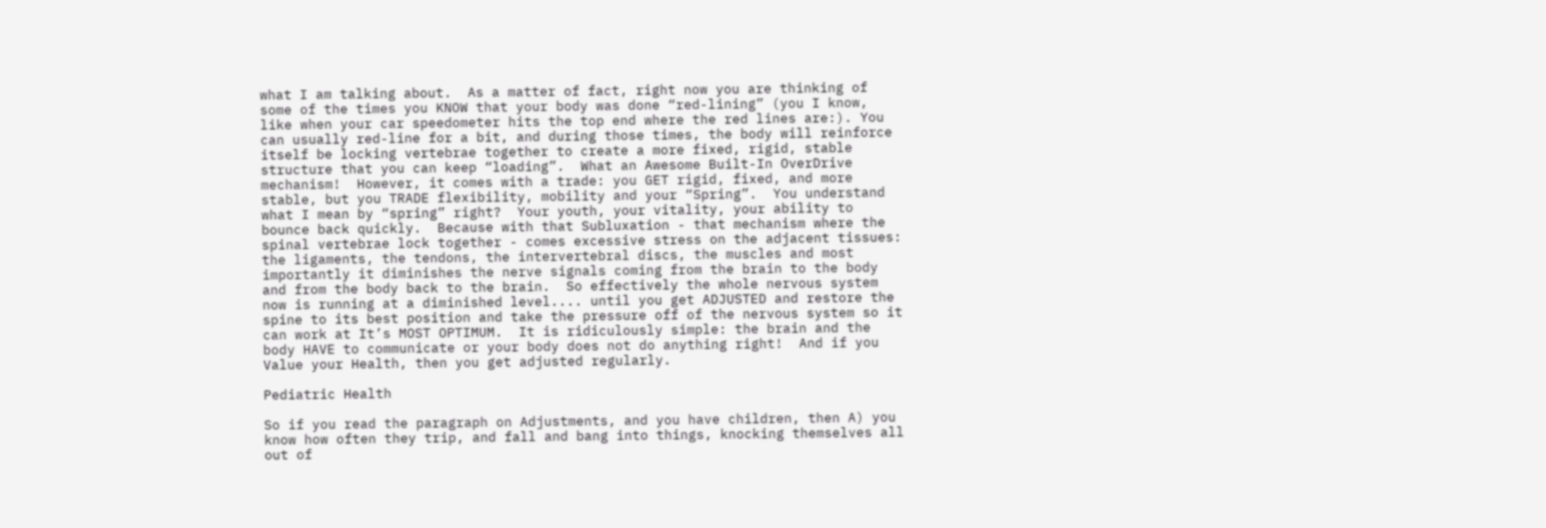what I am talking about.  As a matter of fact, right now you are thinking of some of the times you KNOW that your body was done “red-lining” (you I know, like when your car speedometer hits the top end where the red lines are:). You can usually red-line for a bit, and during those times, the body will reinforce itself be locking vertebrae together to create a more fixed, rigid, stable structure that you can keep “loading”.  What an Awesome Built-In OverDrive mechanism!  However, it comes with a trade: you GET rigid, fixed, and more stable, but you TRADE flexibility, mobility and your “Spring”.  You understand what I mean by “spring” right?  Your youth, your vitality, your ability to bounce back quickly.  Because with that Subluxation - that mechanism where the spinal vertebrae lock together - comes excessive stress on the adjacent tissues: the ligaments, the tendons, the intervertebral discs, the muscles and most importantly it diminishes the nerve signals coming from the brain to the body and from the body back to the brain.  So effectively the whole nervous system now is running at a diminished level.... until you get ADJUSTED and restore the spine to its best position and take the pressure off of the nervous system so it can work at It’s MOST OPTIMUM.  It is ridiculously simple: the brain and the body HAVE to communicate or your body does not do anything right!  And if you Value your Health, then you get adjusted regularly.

Pediatric Health

So if you read the paragraph on Adjustments, and you have children, then A) you know how often they trip, and fall and bang into things, knocking themselves all out of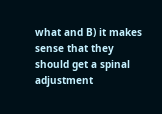what and B) it makes sense that they should get a spinal adjustment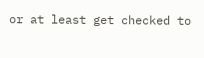or at least get checked to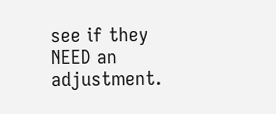see if they NEED an adjustment.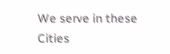We serve in these Cities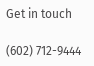Get in touch

(602) 712-9444